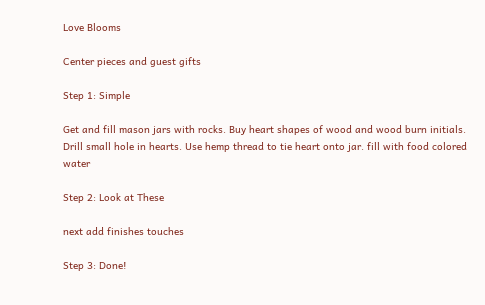Love Blooms

Center pieces and guest gifts

Step 1: Simple

Get and fill mason jars with rocks. Buy heart shapes of wood and wood burn initials. Drill small hole in hearts. Use hemp thread to tie heart onto jar. fill with food colored water

Step 2: Look at These

next add finishes touches

Step 3: Done!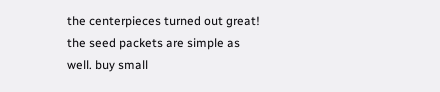the centerpieces turned out great! the seed packets are simple as well. buy small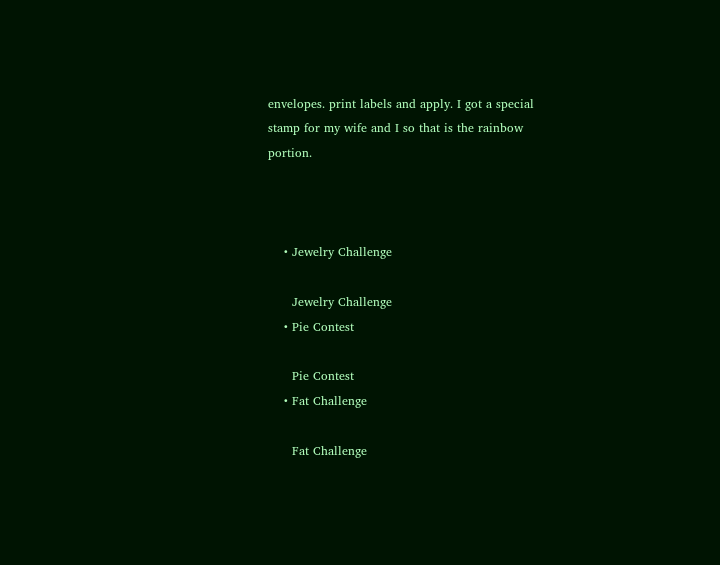envelopes. print labels and apply. I got a special stamp for my wife and I so that is the rainbow portion.



    • Jewelry Challenge

      Jewelry Challenge
    • Pie Contest

      Pie Contest
    • Fat Challenge

      Fat Challenge